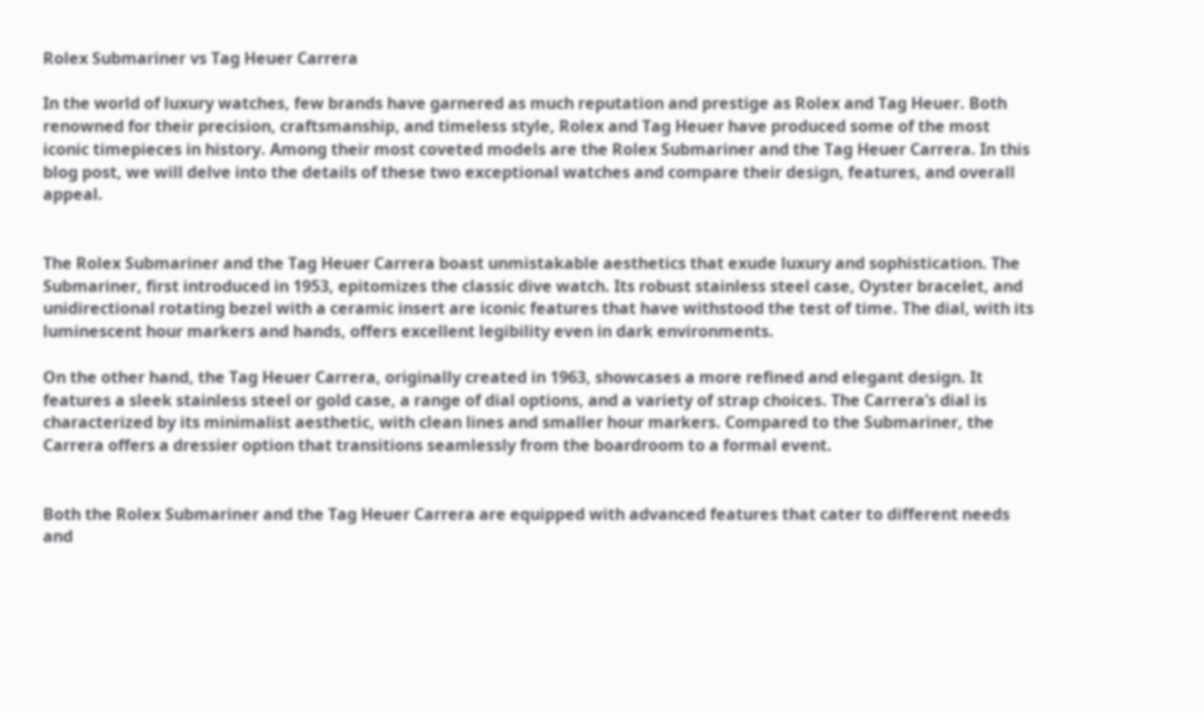Rolex Submariner vs Tag Heuer Carrera

In the world of luxury watches, few brands have garnered as much reputation and prestige as Rolex and Tag Heuer. Both renowned for their precision, craftsmanship, and timeless style, Rolex and Tag Heuer have produced some of the most iconic timepieces in history. Among their most coveted models are the Rolex Submariner and the Tag Heuer Carrera. In this blog post, we will delve into the details of these two exceptional watches and compare their design, features, and overall appeal.


The Rolex Submariner and the Tag Heuer Carrera boast unmistakable aesthetics that exude luxury and sophistication. The Submariner, first introduced in 1953, epitomizes the classic dive watch. Its robust stainless steel case, Oyster bracelet, and unidirectional rotating bezel with a ceramic insert are iconic features that have withstood the test of time. The dial, with its luminescent hour markers and hands, offers excellent legibility even in dark environments.

On the other hand, the Tag Heuer Carrera, originally created in 1963, showcases a more refined and elegant design. It features a sleek stainless steel or gold case, a range of dial options, and a variety of strap choices. The Carrera’s dial is characterized by its minimalist aesthetic, with clean lines and smaller hour markers. Compared to the Submariner, the Carrera offers a dressier option that transitions seamlessly from the boardroom to a formal event.


Both the Rolex Submariner and the Tag Heuer Carrera are equipped with advanced features that cater to different needs and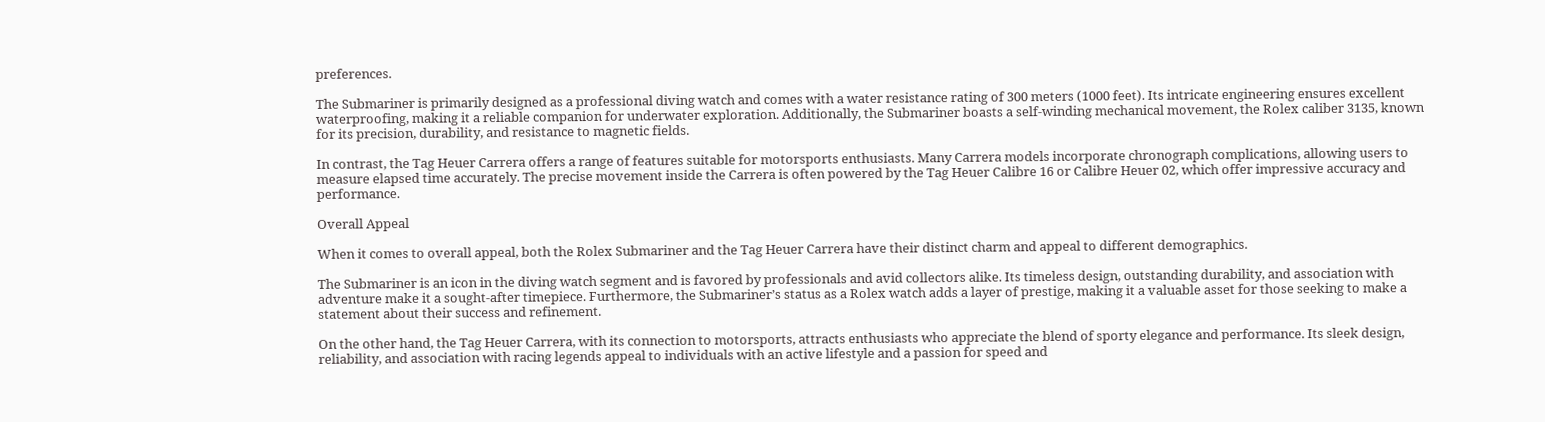preferences.

The Submariner is primarily designed as a professional diving watch and comes with a water resistance rating of 300 meters (1000 feet). Its intricate engineering ensures excellent waterproofing, making it a reliable companion for underwater exploration. Additionally, the Submariner boasts a self-winding mechanical movement, the Rolex caliber 3135, known for its precision, durability, and resistance to magnetic fields.

In contrast, the Tag Heuer Carrera offers a range of features suitable for motorsports enthusiasts. Many Carrera models incorporate chronograph complications, allowing users to measure elapsed time accurately. The precise movement inside the Carrera is often powered by the Tag Heuer Calibre 16 or Calibre Heuer 02, which offer impressive accuracy and performance.

Overall Appeal

When it comes to overall appeal, both the Rolex Submariner and the Tag Heuer Carrera have their distinct charm and appeal to different demographics.

The Submariner is an icon in the diving watch segment and is favored by professionals and avid collectors alike. Its timeless design, outstanding durability, and association with adventure make it a sought-after timepiece. Furthermore, the Submariner’s status as a Rolex watch adds a layer of prestige, making it a valuable asset for those seeking to make a statement about their success and refinement.

On the other hand, the Tag Heuer Carrera, with its connection to motorsports, attracts enthusiasts who appreciate the blend of sporty elegance and performance. Its sleek design, reliability, and association with racing legends appeal to individuals with an active lifestyle and a passion for speed and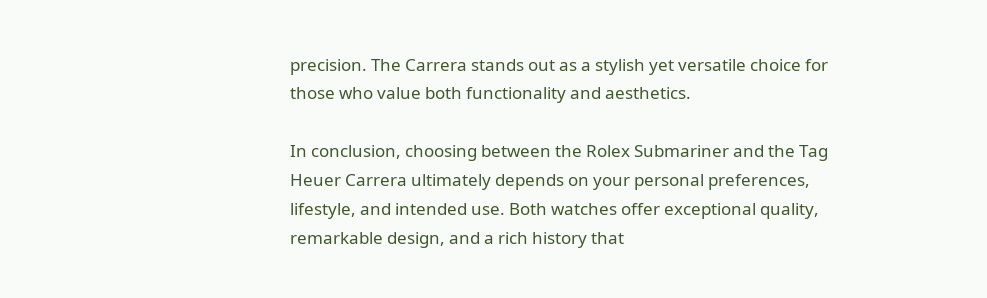precision. The Carrera stands out as a stylish yet versatile choice for those who value both functionality and aesthetics.

In conclusion, choosing between the Rolex Submariner and the Tag Heuer Carrera ultimately depends on your personal preferences, lifestyle, and intended use. Both watches offer exceptional quality, remarkable design, and a rich history that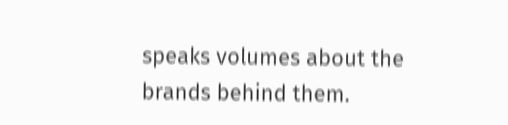speaks volumes about the brands behind them.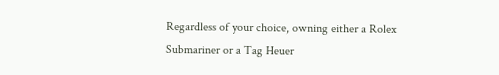Regardless of your choice, owning either a Rolex Submariner or a Tag Heuer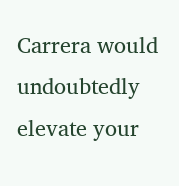Carrera would undoubtedly elevate your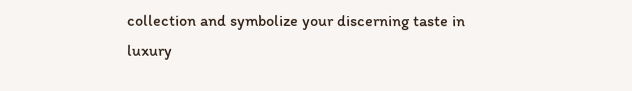collection and symbolize your discerning taste in luxury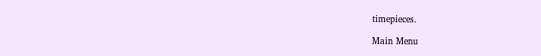timepieces.

Main Menu